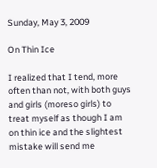Sunday, May 3, 2009

On Thin Ice

I realized that I tend, more often than not, with both guys and girls (moreso girls) to treat myself as though I am on thin ice and the slightest mistake will send me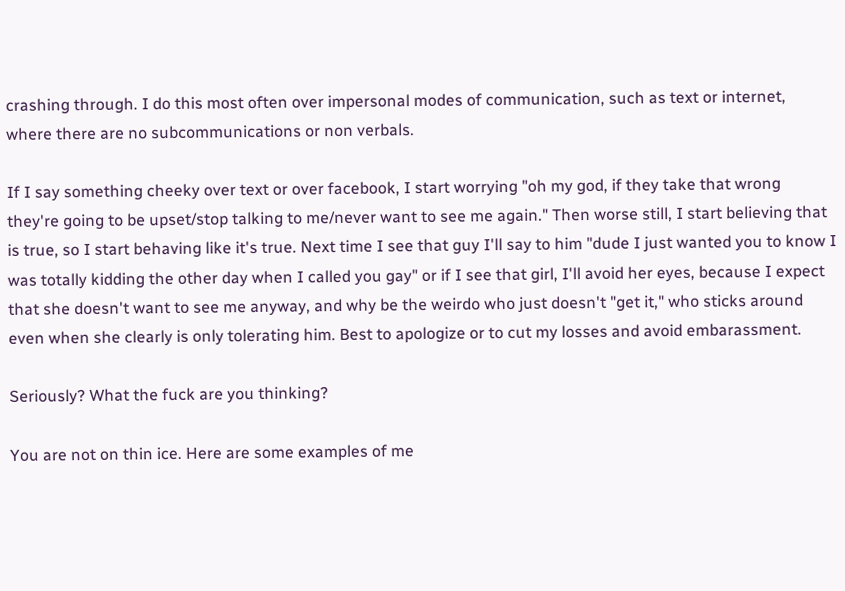crashing through. I do this most often over impersonal modes of communication, such as text or internet, where there are no subcommunications or non verbals.

If I say something cheeky over text or over facebook, I start worrying "oh my god, if they take that wrong they're going to be upset/stop talking to me/never want to see me again." Then worse still, I start believing that is true, so I start behaving like it's true. Next time I see that guy I'll say to him "dude I just wanted you to know I was totally kidding the other day when I called you gay" or if I see that girl, I'll avoid her eyes, because I expect that she doesn't want to see me anyway, and why be the weirdo who just doesn't "get it," who sticks around even when she clearly is only tolerating him. Best to apologize or to cut my losses and avoid embarassment.

Seriously? What the fuck are you thinking?

You are not on thin ice. Here are some examples of me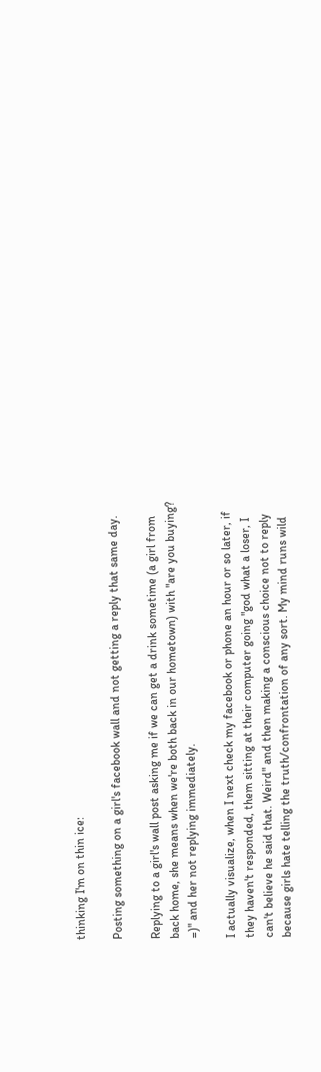thinking I'm on thin ice:

Posting something on a girl's facebook wall and not getting a reply that same day.

Replying to a girl's wall post asking me if we can get a drink sometime (a girl from back home, she means when we're both back in our hometown) with "are you buying? =)" and her not replying immediately.

I actually visualize, when I next check my facebook or phone an hour or so later, if they haven't responded, them sitting at their computer going "god what a loser, I can't believe he said that. Weird" and then making a conscious choice not to reply because girls hate telling the truth/confrontation of any sort. My mind runs wild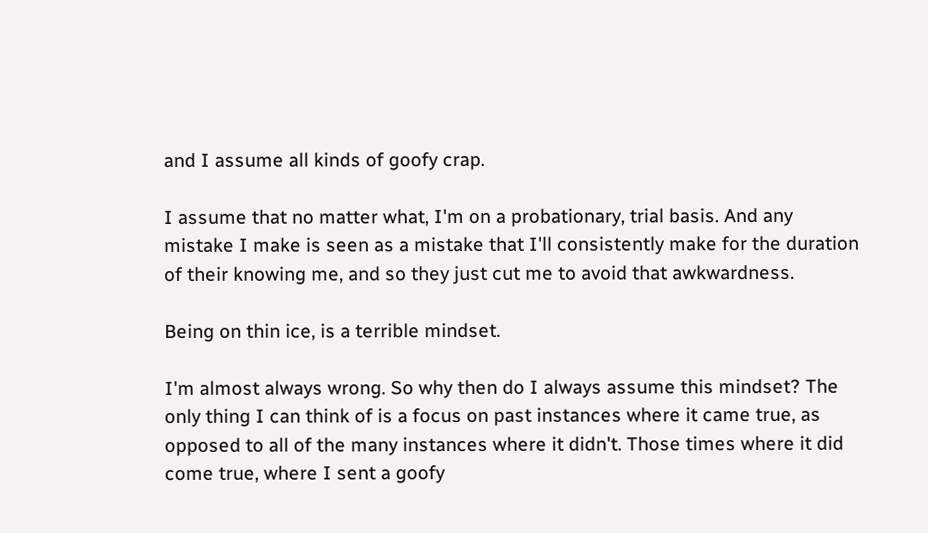and I assume all kinds of goofy crap.

I assume that no matter what, I'm on a probationary, trial basis. And any mistake I make is seen as a mistake that I'll consistently make for the duration of their knowing me, and so they just cut me to avoid that awkwardness.

Being on thin ice, is a terrible mindset.

I'm almost always wrong. So why then do I always assume this mindset? The only thing I can think of is a focus on past instances where it came true, as opposed to all of the many instances where it didn't. Those times where it did come true, where I sent a goofy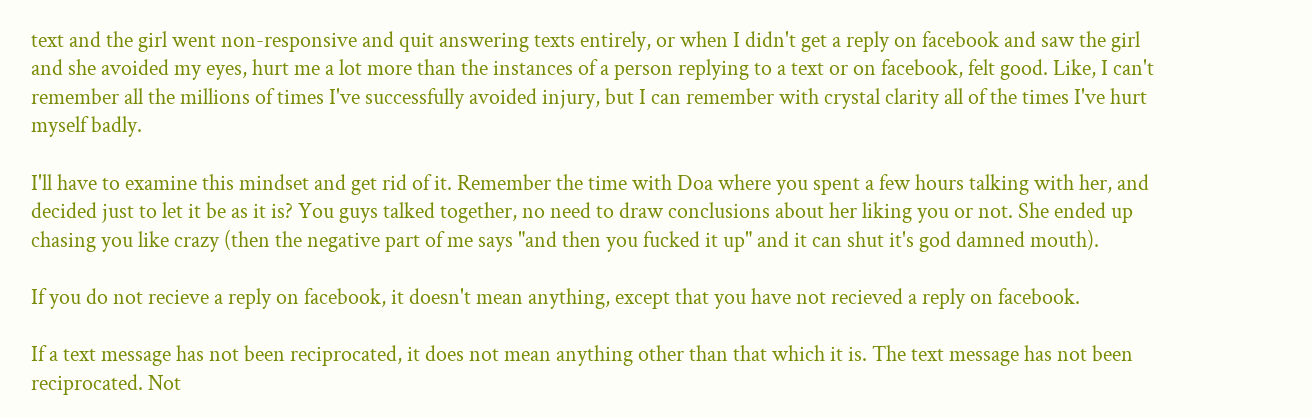text and the girl went non-responsive and quit answering texts entirely, or when I didn't get a reply on facebook and saw the girl and she avoided my eyes, hurt me a lot more than the instances of a person replying to a text or on facebook, felt good. Like, I can't remember all the millions of times I've successfully avoided injury, but I can remember with crystal clarity all of the times I've hurt myself badly.

I'll have to examine this mindset and get rid of it. Remember the time with Doa where you spent a few hours talking with her, and decided just to let it be as it is? You guys talked together, no need to draw conclusions about her liking you or not. She ended up chasing you like crazy (then the negative part of me says "and then you fucked it up" and it can shut it's god damned mouth).

If you do not recieve a reply on facebook, it doesn't mean anything, except that you have not recieved a reply on facebook.

If a text message has not been reciprocated, it does not mean anything other than that which it is. The text message has not been reciprocated. Not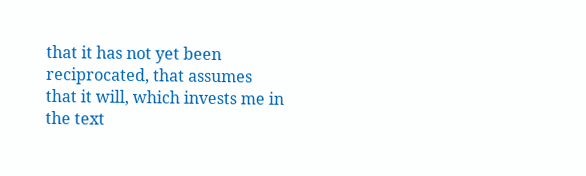that it has not yet been reciprocated, that assumes that it will, which invests me in the text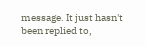message. It just hasn't been replied to,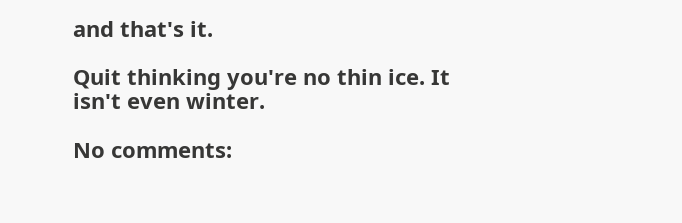and that's it.

Quit thinking you're no thin ice. It isn't even winter.

No comments: